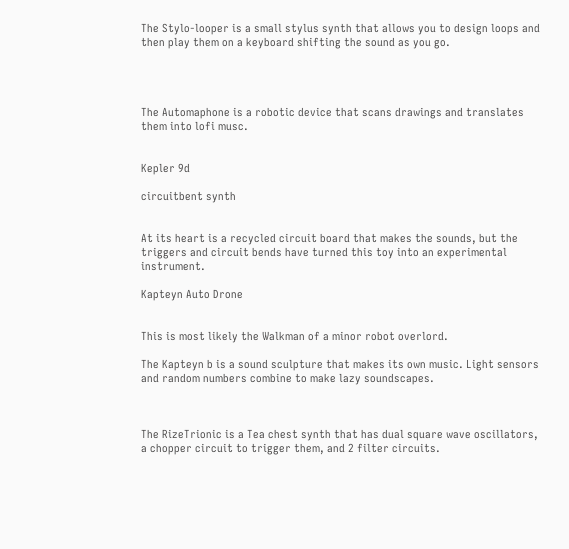The Stylo-looper is a small stylus synth that allows you to design loops and then play them on a keyboard shifting the sound as you go.




The Automaphone is a robotic device that scans drawings and translates them into lofi musc.


Kepler 9d

circuitbent synth


At its heart is a recycled circuit board that makes the sounds, but the triggers and circuit bends have turned this toy into an experimental instrument.

Kapteyn Auto Drone


This is most likely the Walkman of a minor robot overlord.

The Kapteyn b is a sound sculpture that makes its own music. Light sensors and random numbers combine to make lazy soundscapes.



The RizeTrionic is a Tea chest synth that has dual square wave oscillators, a chopper circuit to trigger them, and 2 filter circuits.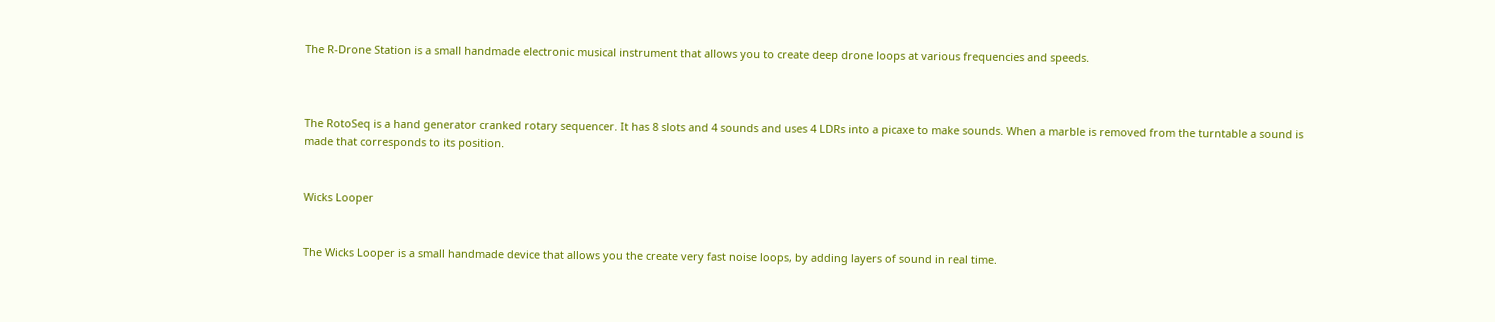The R-Drone Station is a small handmade electronic musical instrument that allows you to create deep drone loops at various frequencies and speeds.



The RotoSeq is a hand generator cranked rotary sequencer. It has 8 slots and 4 sounds and uses 4 LDRs into a picaxe to make sounds. When a marble is removed from the turntable a sound is made that corresponds to its position.


Wicks Looper


The Wicks Looper is a small handmade device that allows you the create very fast noise loops, by adding layers of sound in real time.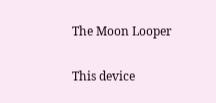The Moon Looper


This device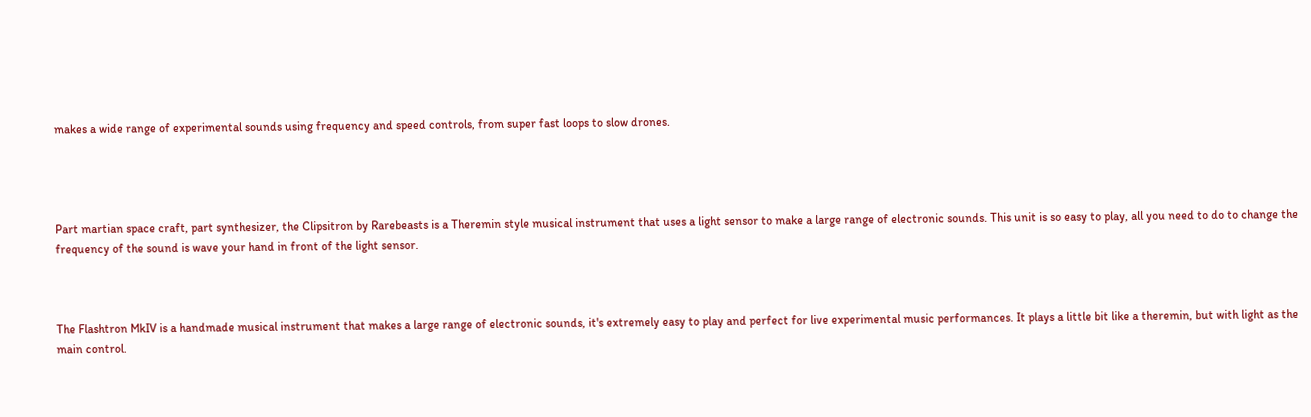makes a wide range of experimental sounds using frequency and speed controls, from super fast loops to slow drones.




Part martian space craft, part synthesizer, the Clipsitron by Rarebeasts is a Theremin style musical instrument that uses a light sensor to make a large range of electronic sounds. This unit is so easy to play, all you need to do to change the frequency of the sound is wave your hand in front of the light sensor.



The Flashtron MkIV is a handmade musical instrument that makes a large range of electronic sounds, it's extremely easy to play and perfect for live experimental music performances. It plays a little bit like a theremin, but with light as the main control.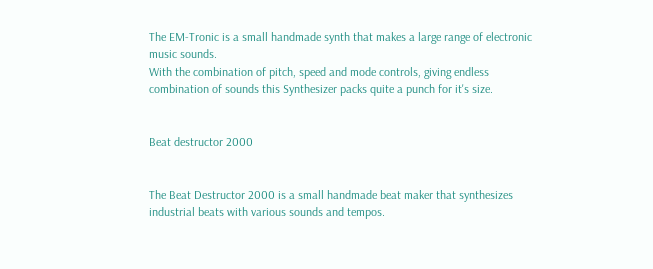The EM-Tronic is a small handmade synth that makes a large range of electronic music sounds.
With the combination of pitch, speed and mode controls, giving endless combination of sounds this Synthesizer packs quite a punch for it's size.


Beat destructor 2000


The Beat Destructor 2000 is a small handmade beat maker that synthesizes industrial beats with various sounds and tempos.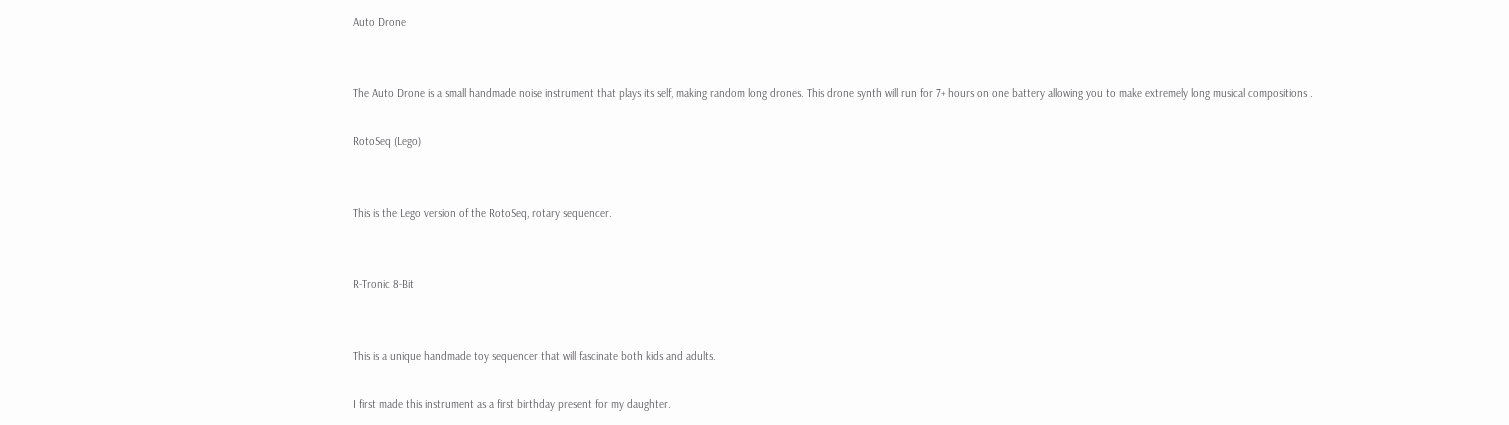Auto Drone


The Auto Drone is a small handmade noise instrument that plays its self, making random long drones. This drone synth will run for 7+ hours on one battery allowing you to make extremely long musical compositions .

RotoSeq (Lego)


This is the Lego version of the RotoSeq, rotary sequencer.


R-Tronic 8-Bit


This is a unique handmade toy sequencer that will fascinate both kids and adults.

I first made this instrument as a first birthday present for my daughter.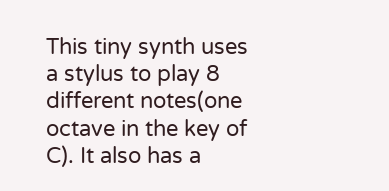This tiny synth uses a stylus to play 8 different notes(one octave in the key of C). It also has a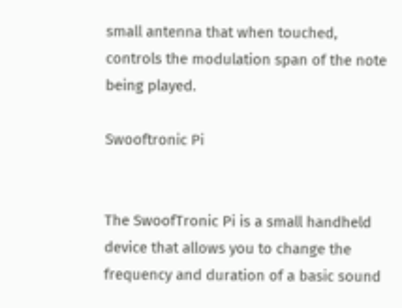small antenna that when touched, controls the modulation span of the note being played.

Swooftronic Pi


The SwoofTronic Pi is a small handheld device that allows you to change the frequency and duration of a basic sound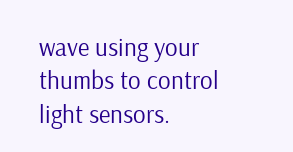wave using your thumbs to control light sensors.